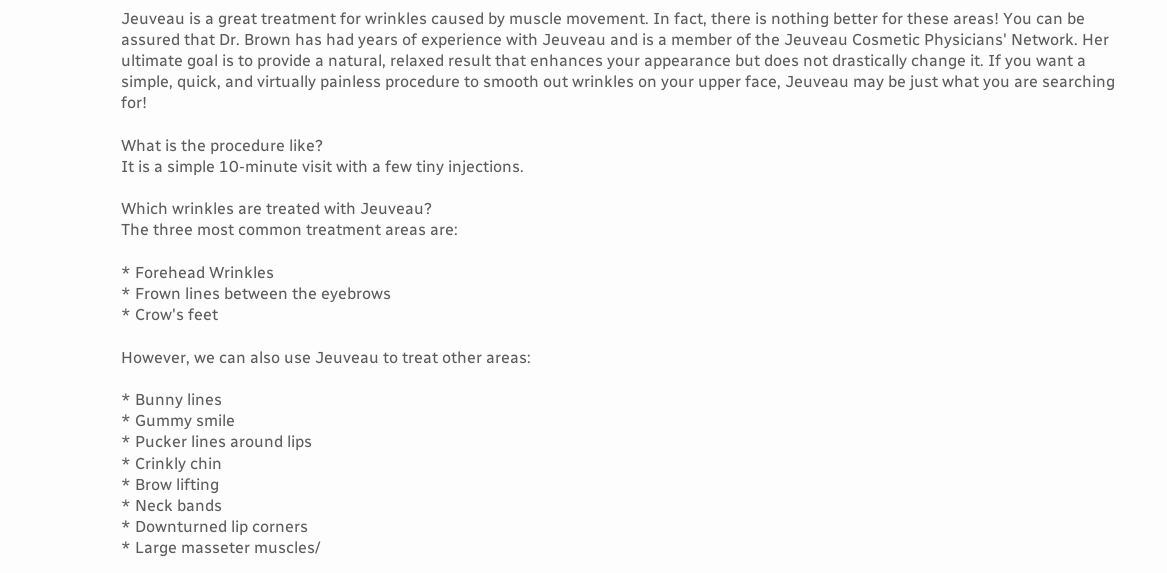Jeuveau is a great treatment for wrinkles caused by muscle movement. In fact, there is nothing better for these areas! You can be assured that Dr. Brown has had years of experience with Jeuveau and is a member of the Jeuveau Cosmetic Physicians' Network. Her ultimate goal is to provide a natural, relaxed result that enhances your appearance but does not drastically change it. If you want a simple, quick, and virtually painless procedure to smooth out wrinkles on your upper face, Jeuveau may be just what you are searching for!

What is the procedure like?
It is a simple 10-minute visit with a few tiny injections.

Which wrinkles are treated with Jeuveau?
The three most common treatment areas are:

* Forehead Wrinkles
* Frown lines between the eyebrows
* Crow's feet

However, we can also use Jeuveau to treat other areas:

* Bunny lines
* Gummy smile
* Pucker lines around lips
* Crinkly chin
* Brow lifting
* Neck bands
* Downturned lip corners
* Large masseter muscles/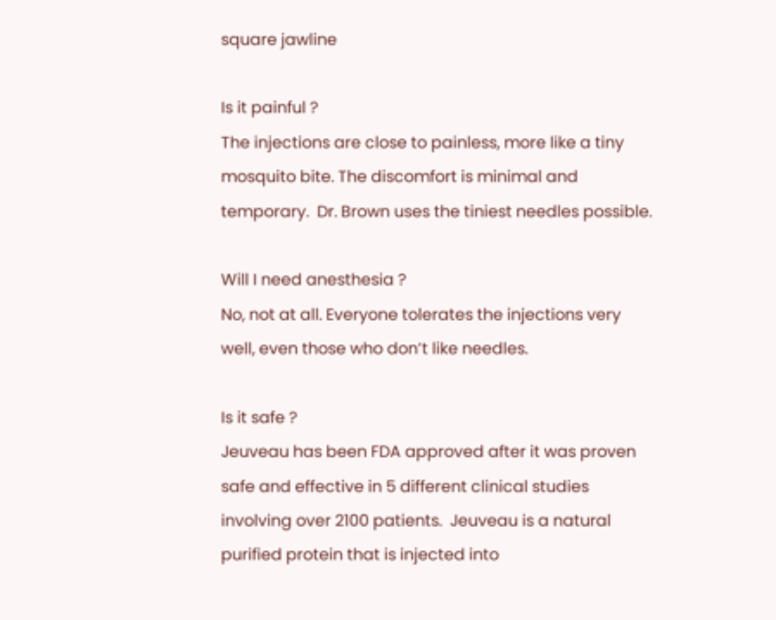square jawline

Is it painful ?
The injections are close to painless, more like a tiny mosquito bite. The discomfort is minimal and temporary.  Dr. Brown uses the tiniest needles possible.

Will I need anesthesia ?
No, not at all. Everyone tolerates the injections very well, even those who don’t like needles.

Is it safe ?
Jeuveau has been FDA approved after it was proven safe and effective in 5 different clinical studies involving over 2100 patients.  Jeuveau is a natural purified protein that is injected into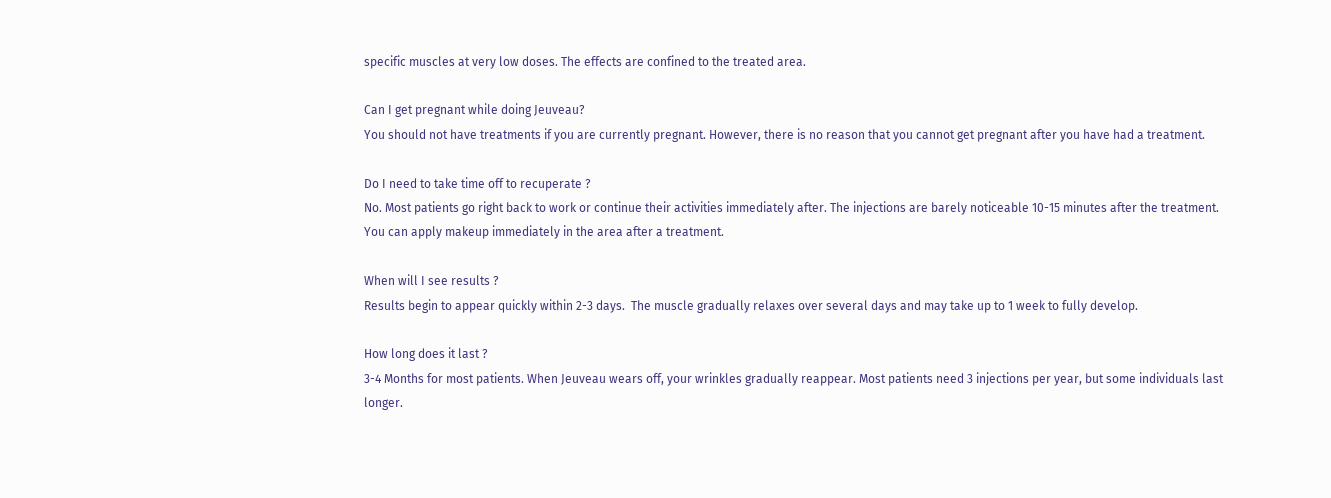specific muscles at very low doses. The effects are confined to the treated area.

Can I get pregnant while doing Jeuveau?
You should not have treatments if you are currently pregnant. However, there is no reason that you cannot get pregnant after you have had a treatment.

Do I need to take time off to recuperate ?
No. Most patients go right back to work or continue their activities immediately after. The injections are barely noticeable 10-15 minutes after the treatment. You can apply makeup immediately in the area after a treatment.

When will I see results ?
Results begin to appear quickly within 2-3 days.  The muscle gradually relaxes over several days and may take up to 1 week to fully develop.

How long does it last ?
3-4 Months for most patients. When Jeuveau wears off, your wrinkles gradually reappear. Most patients need 3 injections per year, but some individuals last longer.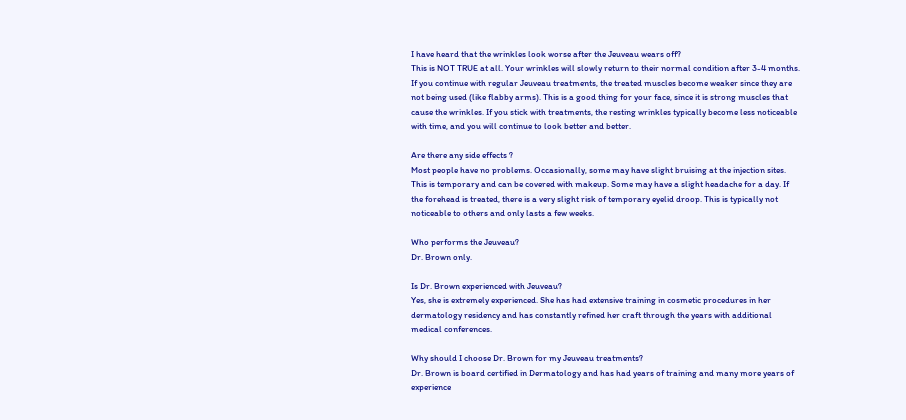I have heard that the wrinkles look worse after the Jeuveau wears off?
This is NOT TRUE at all. Your wrinkles will slowly return to their normal condition after 3-4 months. If you continue with regular Jeuveau treatments, the treated muscles become weaker since they are not being used (like flabby arms). This is a good thing for your face, since it is strong muscles that cause the wrinkles. If you stick with treatments, the resting wrinkles typically become less noticeable with time, and you will continue to look better and better.

Are there any side effects ?
Most people have no problems. Occasionally, some may have slight bruising at the injection sites. This is temporary and can be covered with makeup. Some may have a slight headache for a day. If the forehead is treated, there is a very slight risk of temporary eyelid droop. This is typically not noticeable to others and only lasts a few weeks.

Who performs the Jeuveau?
Dr. Brown only.

Is Dr. Brown experienced with Jeuveau?
Yes, she is extremely experienced. She has had extensive training in cosmetic procedures in her dermatology residency and has constantly refined her craft through the years with additional medical conferences.

Why should I choose Dr. Brown for my Jeuveau treatments?
Dr. Brown is board certified in Dermatology and has had years of training and many more years of experience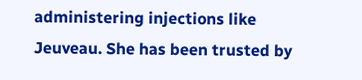administering injections like  Jeuveau. She has been trusted by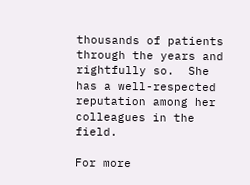thousands of patients through the years and rightfully so.  She has a well-respected reputation among her colleagues in the field.

For more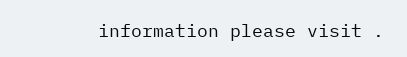information please visit .